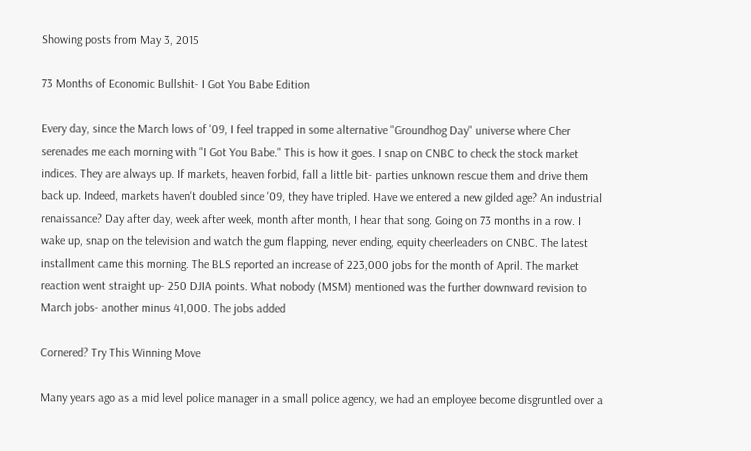Showing posts from May 3, 2015

73 Months of Economic Bullshit- I Got You Babe Edition

Every day, since the March lows of '09, I feel trapped in some alternative "Groundhog Day" universe where Cher serenades me each morning with "I Got You Babe." This is how it goes. I snap on CNBC to check the stock market indices. They are always up. If markets, heaven forbid, fall a little bit- parties unknown rescue them and drive them back up. Indeed, markets haven't doubled since '09, they have tripled. Have we entered a new gilded age? An industrial renaissance? Day after day, week after week, month after month, I hear that song. Going on 73 months in a row. I wake up, snap on the television and watch the gum flapping, never ending, equity cheerleaders on CNBC. The latest installment came this morning. The BLS reported an increase of 223,000 jobs for the month of April. The market reaction went straight up- 250 DJIA points. What nobody (MSM) mentioned was the further downward revision to March jobs- another minus 41,000. The jobs added

Cornered? Try This Winning Move

Many years ago as a mid level police manager in a small police agency, we had an employee become disgruntled over a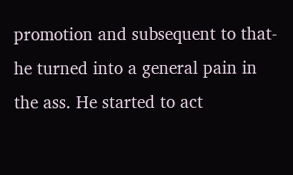promotion and subsequent to that- he turned into a general pain in the ass. He started to act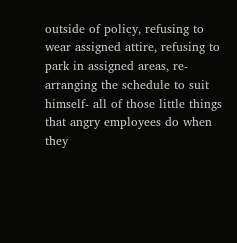outside of policy, refusing to wear assigned attire, refusing to park in assigned areas, re-arranging the schedule to suit himself- all of those little things that angry employees do when they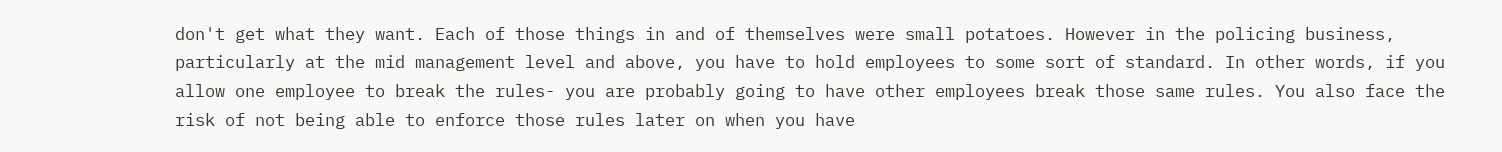don't get what they want. Each of those things in and of themselves were small potatoes. However in the policing business, particularly at the mid management level and above, you have to hold employees to some sort of standard. In other words, if you allow one employee to break the rules- you are probably going to have other employees break those same rules. You also face the risk of not being able to enforce those rules later on when you have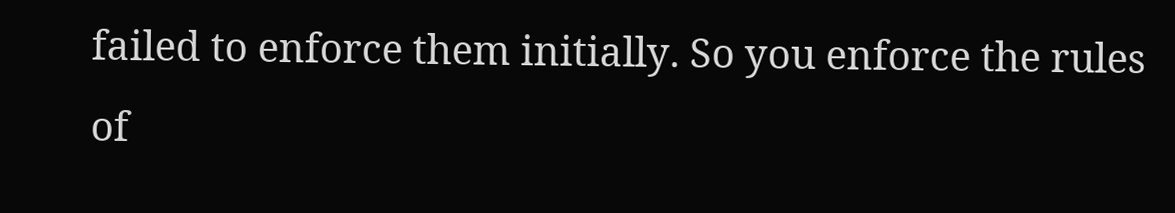failed to enforce them initially. So you enforce the rules of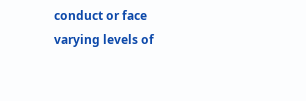conduct or face varying levels of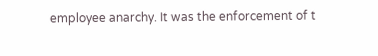employee anarchy. It was the enforcement of t